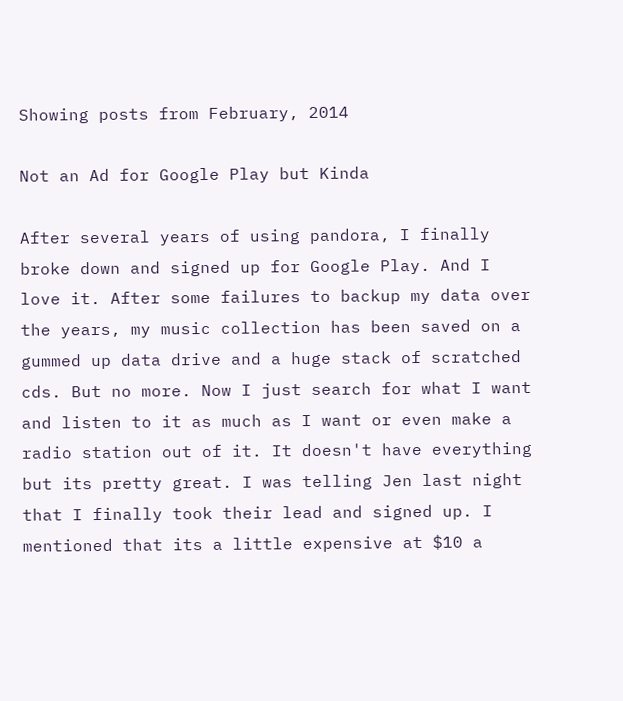Showing posts from February, 2014

Not an Ad for Google Play but Kinda

After several years of using pandora, I finally broke down and signed up for Google Play. And I love it. After some failures to backup my data over the years, my music collection has been saved on a gummed up data drive and a huge stack of scratched cds. But no more. Now I just search for what I want and listen to it as much as I want or even make a radio station out of it. It doesn't have everything but its pretty great. I was telling Jen last night that I finally took their lead and signed up. I mentioned that its a little expensive at $10 a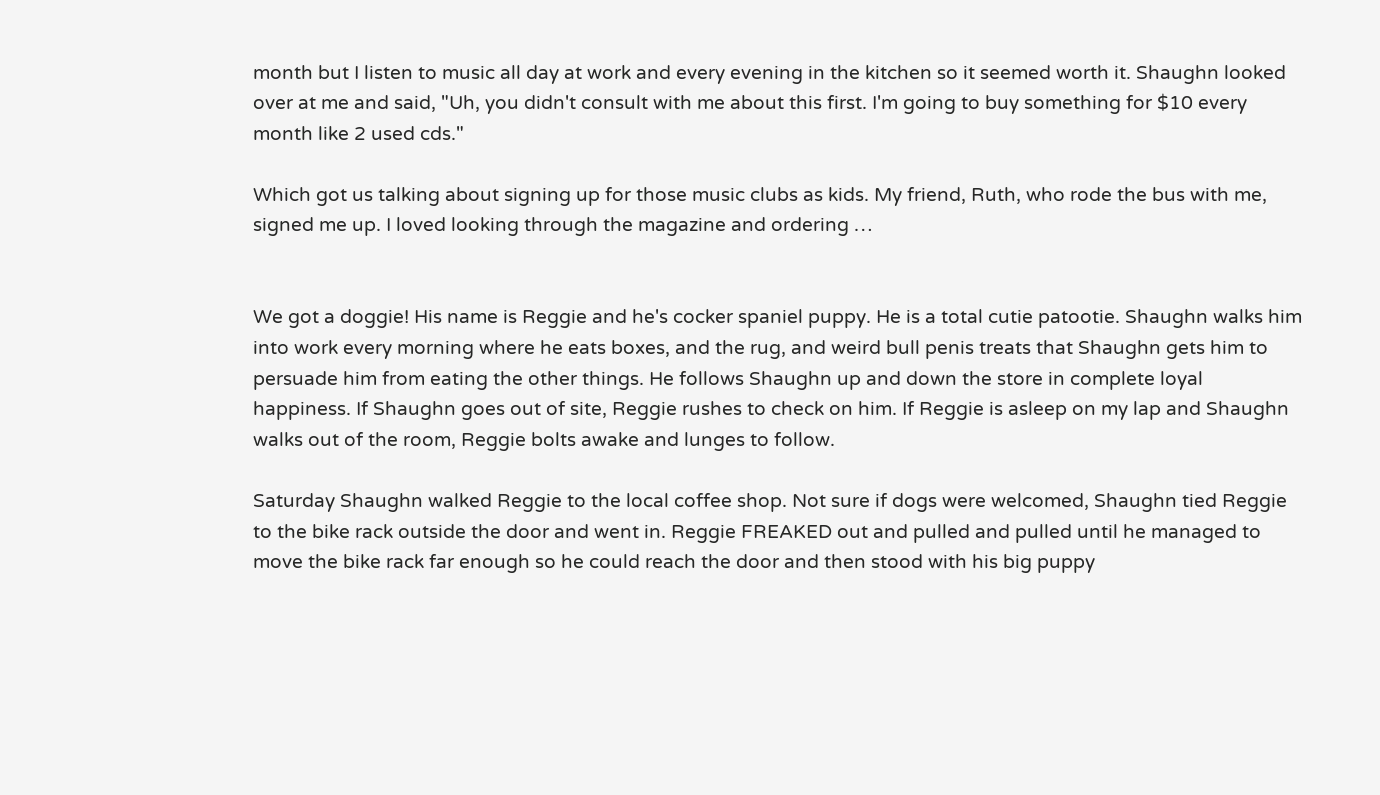month but I listen to music all day at work and every evening in the kitchen so it seemed worth it. Shaughn looked over at me and said, "Uh, you didn't consult with me about this first. I'm going to buy something for $10 every month like 2 used cds."

Which got us talking about signing up for those music clubs as kids. My friend, Ruth, who rode the bus with me, signed me up. I loved looking through the magazine and ordering …


We got a doggie! His name is Reggie and he's cocker spaniel puppy. He is a total cutie patootie. Shaughn walks him into work every morning where he eats boxes, and the rug, and weird bull penis treats that Shaughn gets him to persuade him from eating the other things. He follows Shaughn up and down the store in complete loyal happiness. If Shaughn goes out of site, Reggie rushes to check on him. If Reggie is asleep on my lap and Shaughn walks out of the room, Reggie bolts awake and lunges to follow.

Saturday Shaughn walked Reggie to the local coffee shop. Not sure if dogs were welcomed, Shaughn tied Reggie to the bike rack outside the door and went in. Reggie FREAKED out and pulled and pulled until he managed to move the bike rack far enough so he could reach the door and then stood with his big puppy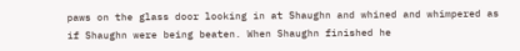paws on the glass door looking in at Shaughn and whined and whimpered as if Shaughn were being beaten. When Shaughn finished he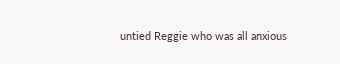untied Reggie who was all anxious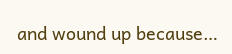and wound up because…